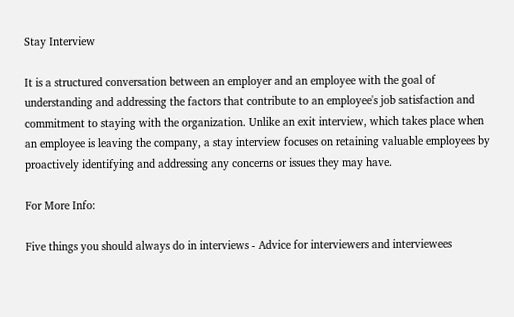Stay Interview

It is a structured conversation between an employer and an employee with the goal of understanding and addressing the factors that contribute to an employee's job satisfaction and commitment to staying with the organization. Unlike an exit interview, which takes place when an employee is leaving the company, a stay interview focuses on retaining valuable employees by proactively identifying and addressing any concerns or issues they may have.

For More Info:

Five things you should always do in interviews - Advice for interviewers and interviewees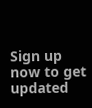Sign up now to get updated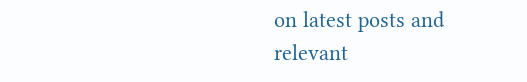on latest posts and relevant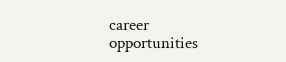career opportunities